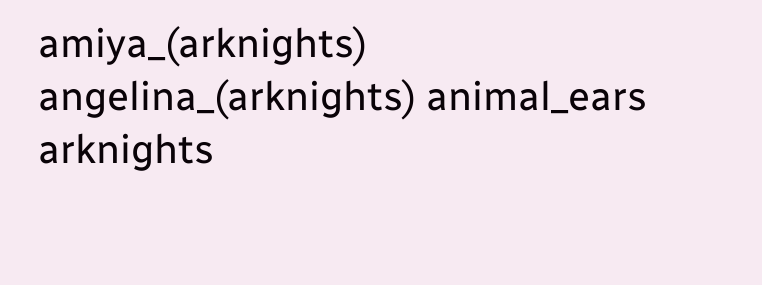amiya_(arknights) angelina_(arknights) animal_ears arknights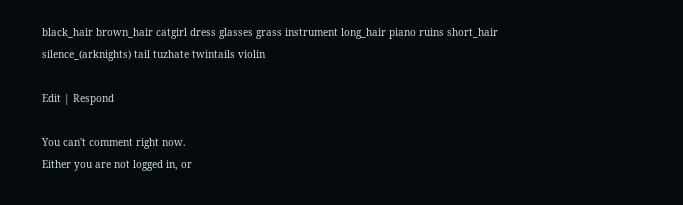black_hair brown_hair catgirl dress glasses grass instrument long_hair piano ruins short_hair silence_(arknights) tail tuzhate twintails violin

Edit | Respond

You can't comment right now.
Either you are not logged in, or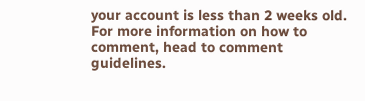your account is less than 2 weeks old.
For more information on how to comment, head to comment guidelines.